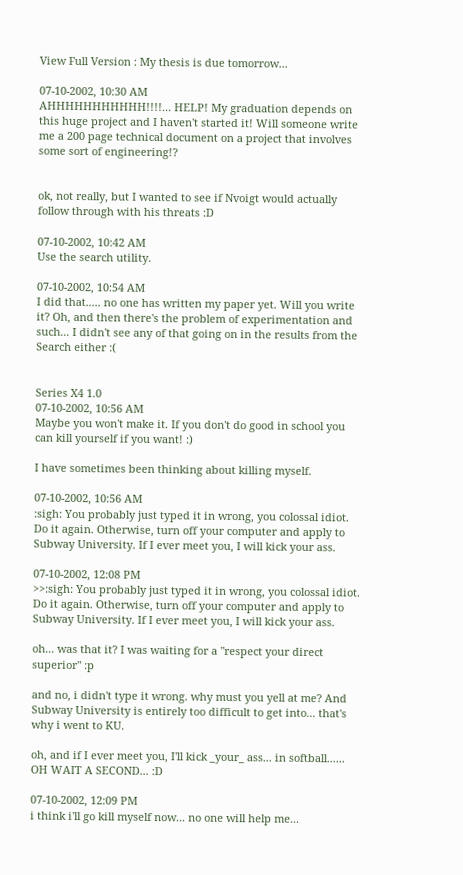View Full Version : My thesis is due tomorrow...

07-10-2002, 10:30 AM
AHHHHHHHHHHH!!!!... HELP! My graduation depends on this huge project and I haven't started it! Will someone write me a 200 page technical document on a project that involves some sort of engineering!?


ok, not really, but I wanted to see if Nvoigt would actually follow through with his threats :D

07-10-2002, 10:42 AM
Use the search utility.

07-10-2002, 10:54 AM
I did that..... no one has written my paper yet. Will you write it? Oh, and then there's the problem of experimentation and such... I didn't see any of that going on in the results from the Search either :(


Series X4 1.0
07-10-2002, 10:56 AM
Maybe you won't make it. If you don't do good in school you can kill yourself if you want! :)

I have sometimes been thinking about killing myself.

07-10-2002, 10:56 AM
:sigh: You probably just typed it in wrong, you colossal idiot. Do it again. Otherwise, turn off your computer and apply to Subway University. If I ever meet you, I will kick your ass.

07-10-2002, 12:08 PM
>>:sigh: You probably just typed it in wrong, you colossal idiot. Do it again. Otherwise, turn off your computer and apply to Subway University. If I ever meet you, I will kick your ass.

oh... was that it? I was waiting for a "respect your direct superior" :p

and no, i didn't type it wrong. why must you yell at me? And Subway University is entirely too difficult to get into... that's why i went to KU.

oh, and if I ever meet you, I'll kick _your_ ass... in softball...... OH WAIT A SECOND... :D

07-10-2002, 12:09 PM
i think i'll go kill myself now... no one will help me...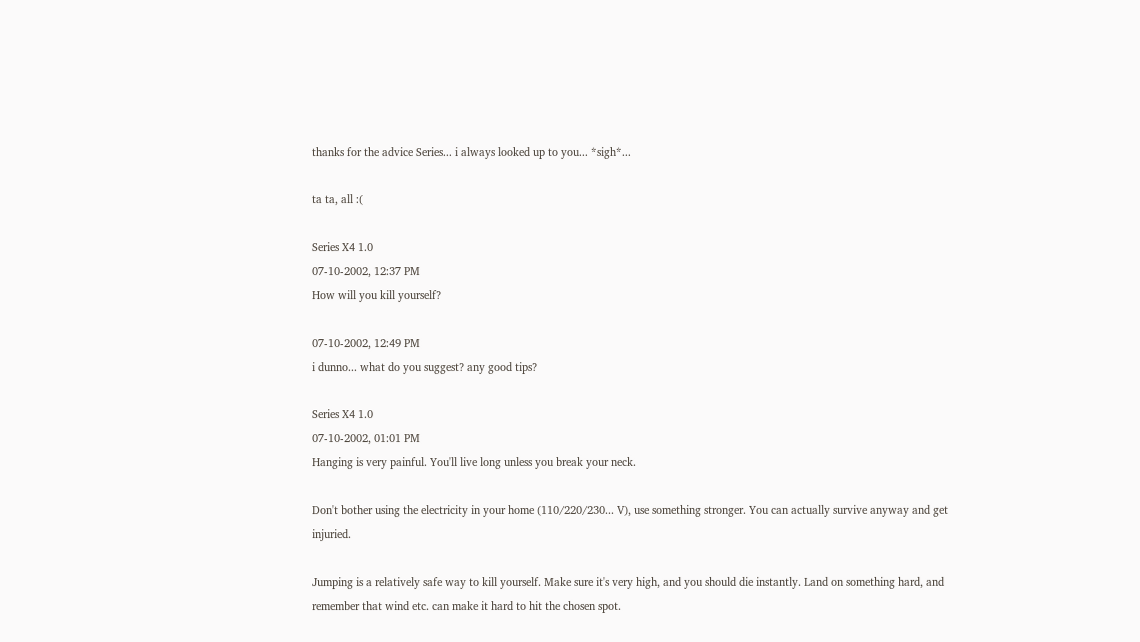thanks for the advice Series... i always looked up to you... *sigh*...

ta ta, all :(

Series X4 1.0
07-10-2002, 12:37 PM
How will you kill yourself?

07-10-2002, 12:49 PM
i dunno... what do you suggest? any good tips?

Series X4 1.0
07-10-2002, 01:01 PM
Hanging is very painful. You'll live long unless you break your neck.

Don't bother using the electricity in your home (110/220/230... V), use something stronger. You can actually survive anyway and get injuried.

Jumping is a relatively safe way to kill yourself. Make sure it's very high, and you should die instantly. Land on something hard, and remember that wind etc. can make it hard to hit the chosen spot.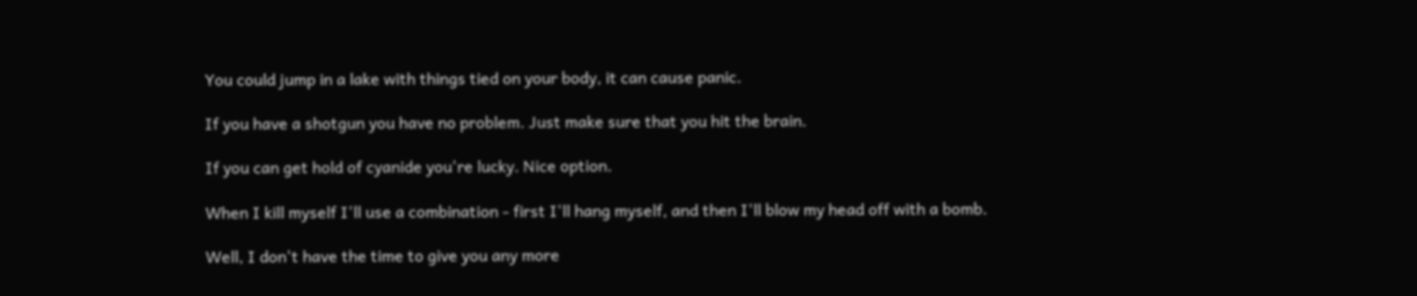You could jump in a lake with things tied on your body, it can cause panic.

If you have a shotgun you have no problem. Just make sure that you hit the brain.

If you can get hold of cyanide you're lucky. Nice option.

When I kill myself I'll use a combination - first I'll hang myself, and then I'll blow my head off with a bomb.

Well, I don't have the time to give you any more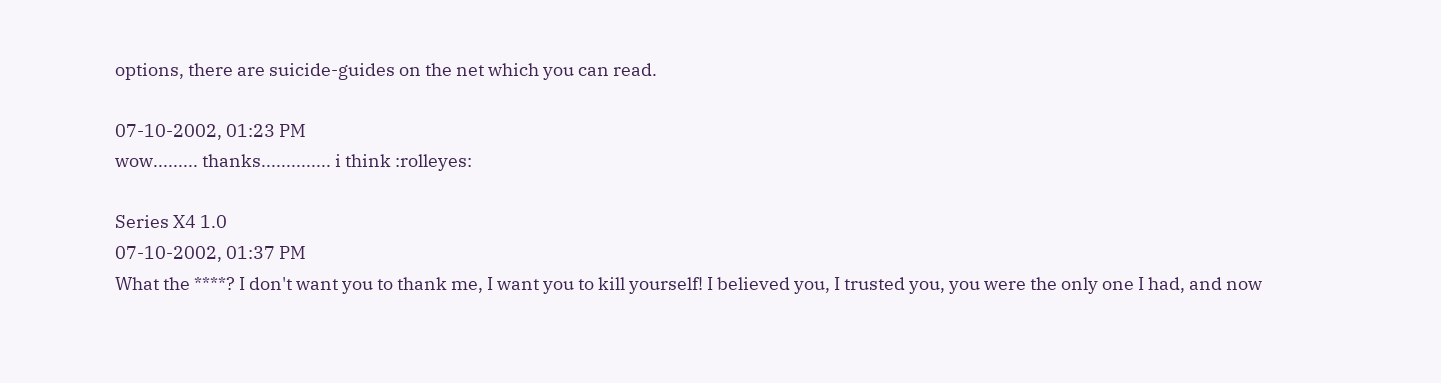options, there are suicide-guides on the net which you can read.

07-10-2002, 01:23 PM
wow......... thanks.............. i think :rolleyes:

Series X4 1.0
07-10-2002, 01:37 PM
What the ****? I don't want you to thank me, I want you to kill yourself! I believed you, I trusted you, you were the only one I had, and now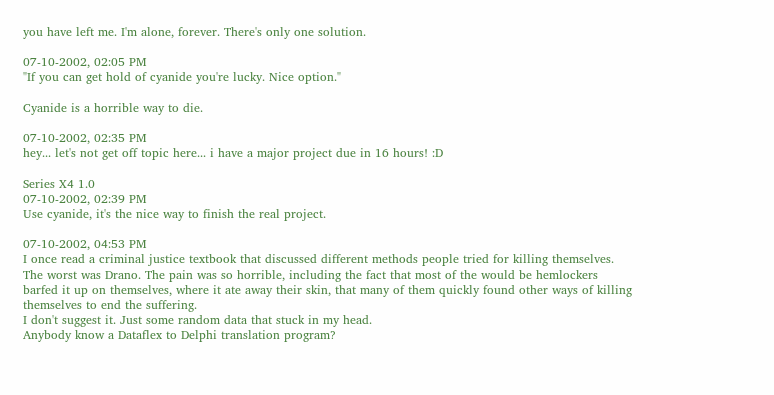you have left me. I'm alone, forever. There's only one solution.

07-10-2002, 02:05 PM
"If you can get hold of cyanide you're lucky. Nice option."

Cyanide is a horrible way to die.

07-10-2002, 02:35 PM
hey... let's not get off topic here... i have a major project due in 16 hours! :D

Series X4 1.0
07-10-2002, 02:39 PM
Use cyanide, it's the nice way to finish the real project.

07-10-2002, 04:53 PM
I once read a criminal justice textbook that discussed different methods people tried for killing themselves. The worst was Drano. The pain was so horrible, including the fact that most of the would be hemlockers barfed it up on themselves, where it ate away their skin, that many of them quickly found other ways of killing themselves to end the suffering.
I don't suggest it. Just some random data that stuck in my head.
Anybody know a Dataflex to Delphi translation program?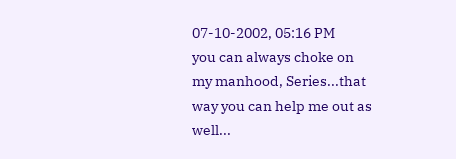07-10-2002, 05:16 PM
you can always choke on my manhood, Series...that way you can help me out as well...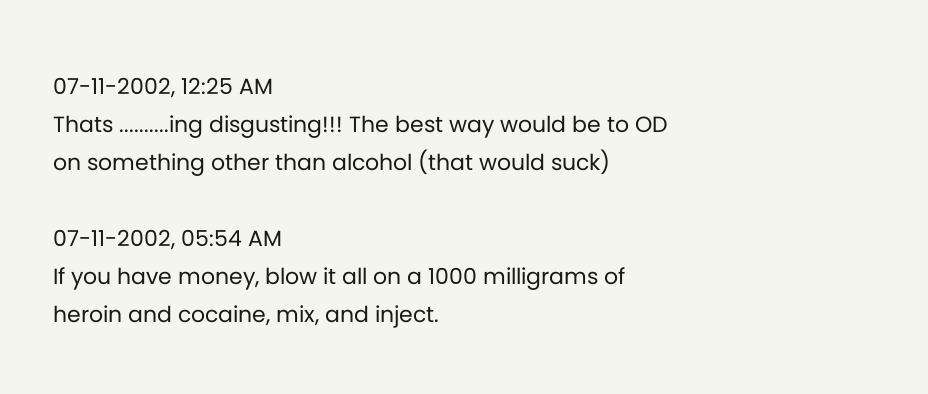07-11-2002, 12:25 AM
Thats ..........ing disgusting!!! The best way would be to OD on something other than alcohol (that would suck)

07-11-2002, 05:54 AM
If you have money, blow it all on a 1000 milligrams of heroin and cocaine, mix, and inject.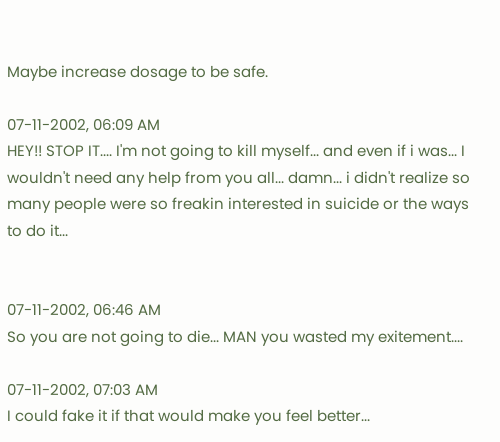Maybe increase dosage to be safe.

07-11-2002, 06:09 AM
HEY!! STOP IT.... I'm not going to kill myself... and even if i was... I wouldn't need any help from you all... damn... i didn't realize so many people were so freakin interested in suicide or the ways to do it...


07-11-2002, 06:46 AM
So you are not going to die... MAN you wasted my exitement....

07-11-2002, 07:03 AM
I could fake it if that would make you feel better...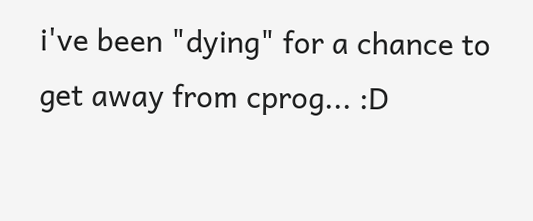i've been "dying" for a chance to get away from cprog... :D